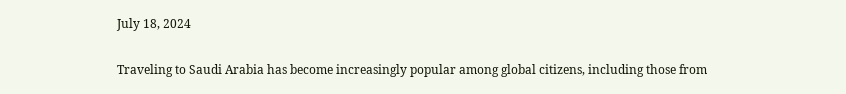July 18, 2024

Traveling to Saudi Arabia has become increasingly popular among global citizens, including those from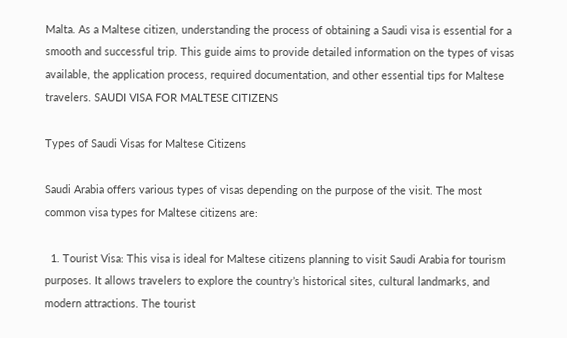Malta. As a Maltese citizen, understanding the process of obtaining a Saudi visa is essential for a smooth and successful trip. This guide aims to provide detailed information on the types of visas available, the application process, required documentation, and other essential tips for Maltese travelers. SAUDI VISA FOR MALTESE CITIZENS

Types of Saudi Visas for Maltese Citizens

Saudi Arabia offers various types of visas depending on the purpose of the visit. The most common visa types for Maltese citizens are:

  1. Tourist Visa: This visa is ideal for Maltese citizens planning to visit Saudi Arabia for tourism purposes. It allows travelers to explore the country’s historical sites, cultural landmarks, and modern attractions. The tourist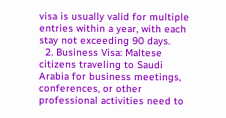visa is usually valid for multiple entries within a year, with each stay not exceeding 90 days.
  2. Business Visa: Maltese citizens traveling to Saudi Arabia for business meetings, conferences, or other professional activities need to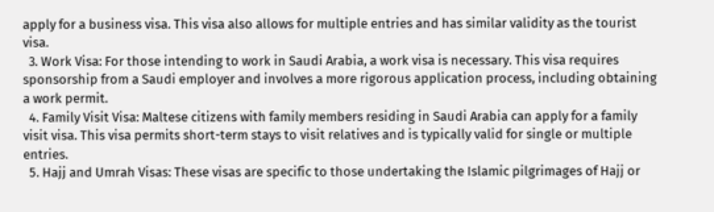apply for a business visa. This visa also allows for multiple entries and has similar validity as the tourist visa.
  3. Work Visa: For those intending to work in Saudi Arabia, a work visa is necessary. This visa requires sponsorship from a Saudi employer and involves a more rigorous application process, including obtaining a work permit.
  4. Family Visit Visa: Maltese citizens with family members residing in Saudi Arabia can apply for a family visit visa. This visa permits short-term stays to visit relatives and is typically valid for single or multiple entries.
  5. Hajj and Umrah Visas: These visas are specific to those undertaking the Islamic pilgrimages of Hajj or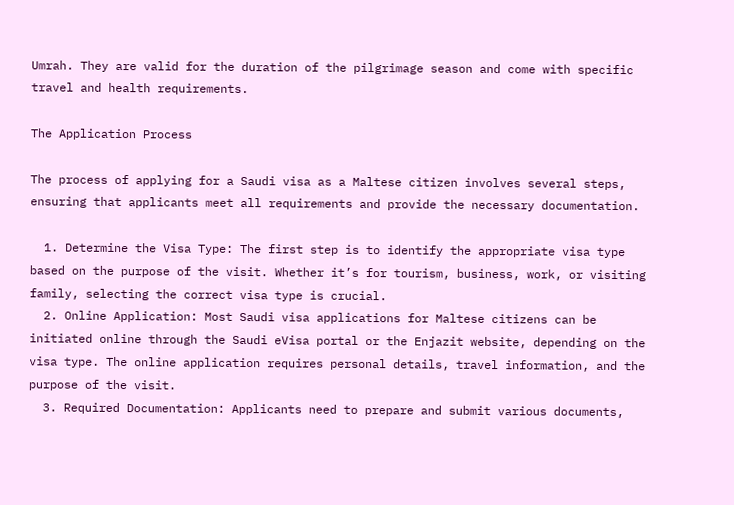Umrah. They are valid for the duration of the pilgrimage season and come with specific travel and health requirements.

The Application Process

The process of applying for a Saudi visa as a Maltese citizen involves several steps, ensuring that applicants meet all requirements and provide the necessary documentation.

  1. Determine the Visa Type: The first step is to identify the appropriate visa type based on the purpose of the visit. Whether it’s for tourism, business, work, or visiting family, selecting the correct visa type is crucial.
  2. Online Application: Most Saudi visa applications for Maltese citizens can be initiated online through the Saudi eVisa portal or the Enjazit website, depending on the visa type. The online application requires personal details, travel information, and the purpose of the visit.
  3. Required Documentation: Applicants need to prepare and submit various documents,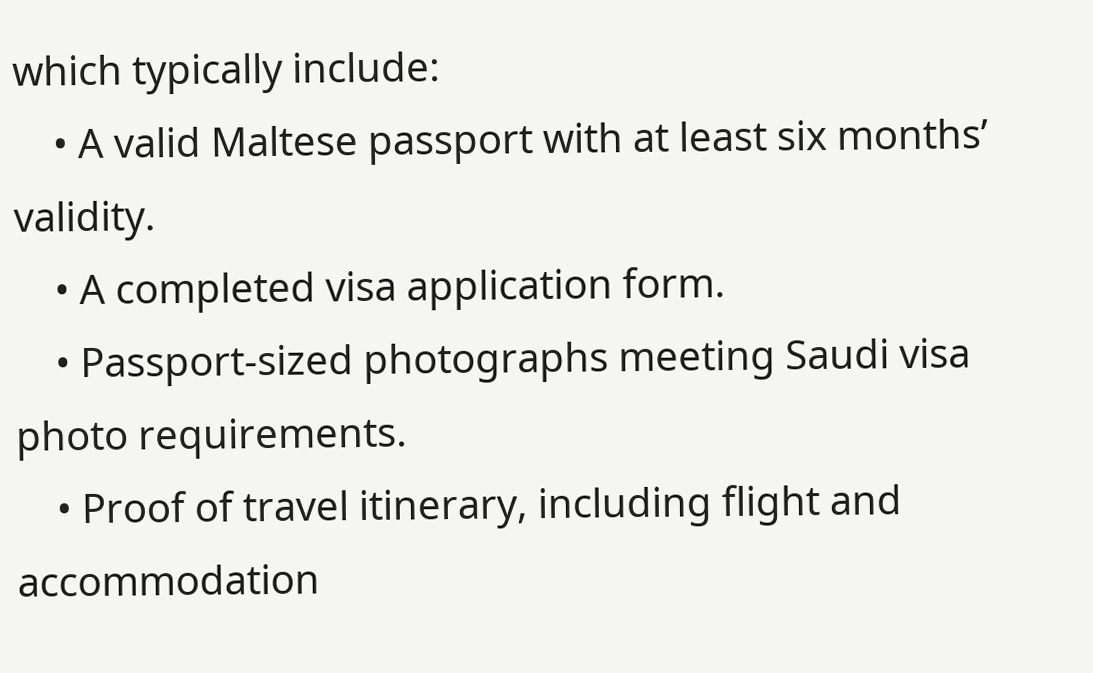which typically include:
    • A valid Maltese passport with at least six months’ validity.
    • A completed visa application form.
    • Passport-sized photographs meeting Saudi visa photo requirements.
    • Proof of travel itinerary, including flight and accommodation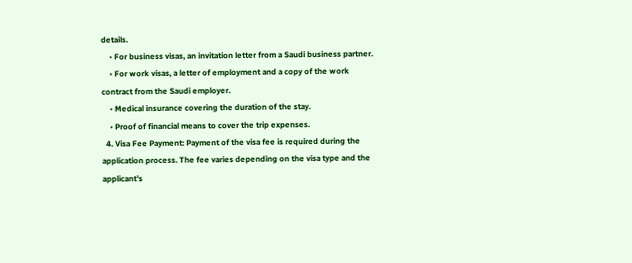details.
    • For business visas, an invitation letter from a Saudi business partner.
    • For work visas, a letter of employment and a copy of the work contract from the Saudi employer.
    • Medical insurance covering the duration of the stay.
    • Proof of financial means to cover the trip expenses.
  4. Visa Fee Payment: Payment of the visa fee is required during the application process. The fee varies depending on the visa type and the applicant’s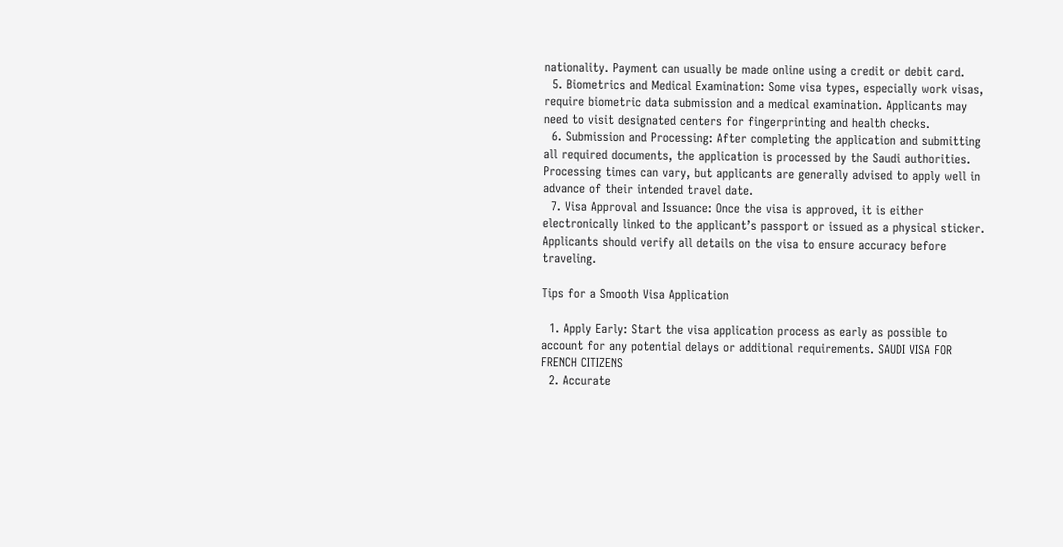nationality. Payment can usually be made online using a credit or debit card.
  5. Biometrics and Medical Examination: Some visa types, especially work visas, require biometric data submission and a medical examination. Applicants may need to visit designated centers for fingerprinting and health checks.
  6. Submission and Processing: After completing the application and submitting all required documents, the application is processed by the Saudi authorities. Processing times can vary, but applicants are generally advised to apply well in advance of their intended travel date.
  7. Visa Approval and Issuance: Once the visa is approved, it is either electronically linked to the applicant’s passport or issued as a physical sticker. Applicants should verify all details on the visa to ensure accuracy before traveling.

Tips for a Smooth Visa Application

  1. Apply Early: Start the visa application process as early as possible to account for any potential delays or additional requirements. SAUDI VISA FOR FRENCH CITIZENS
  2. Accurate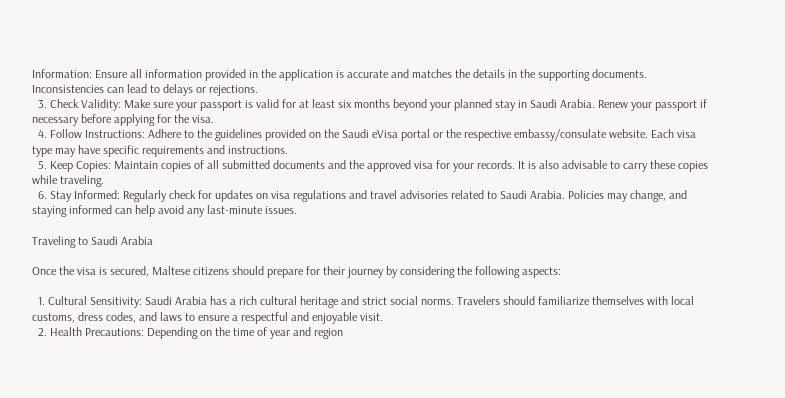Information: Ensure all information provided in the application is accurate and matches the details in the supporting documents. Inconsistencies can lead to delays or rejections.
  3. Check Validity: Make sure your passport is valid for at least six months beyond your planned stay in Saudi Arabia. Renew your passport if necessary before applying for the visa.
  4. Follow Instructions: Adhere to the guidelines provided on the Saudi eVisa portal or the respective embassy/consulate website. Each visa type may have specific requirements and instructions.
  5. Keep Copies: Maintain copies of all submitted documents and the approved visa for your records. It is also advisable to carry these copies while traveling.
  6. Stay Informed: Regularly check for updates on visa regulations and travel advisories related to Saudi Arabia. Policies may change, and staying informed can help avoid any last-minute issues.

Traveling to Saudi Arabia

Once the visa is secured, Maltese citizens should prepare for their journey by considering the following aspects:

  1. Cultural Sensitivity: Saudi Arabia has a rich cultural heritage and strict social norms. Travelers should familiarize themselves with local customs, dress codes, and laws to ensure a respectful and enjoyable visit.
  2. Health Precautions: Depending on the time of year and region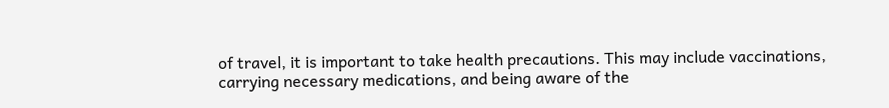of travel, it is important to take health precautions. This may include vaccinations, carrying necessary medications, and being aware of the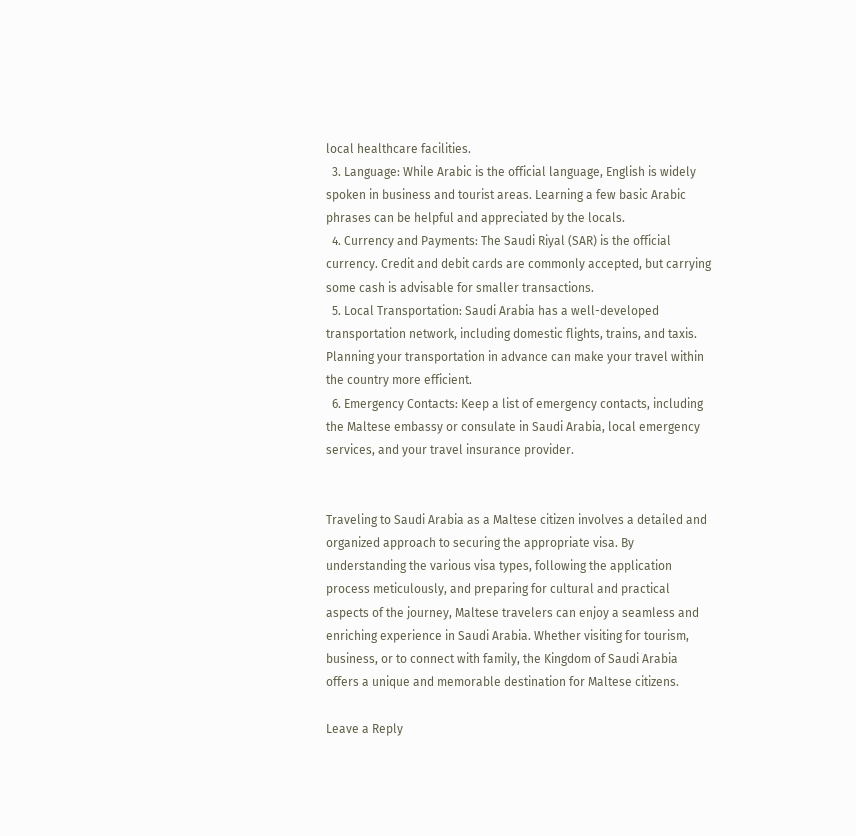local healthcare facilities.
  3. Language: While Arabic is the official language, English is widely spoken in business and tourist areas. Learning a few basic Arabic phrases can be helpful and appreciated by the locals.
  4. Currency and Payments: The Saudi Riyal (SAR) is the official currency. Credit and debit cards are commonly accepted, but carrying some cash is advisable for smaller transactions.
  5. Local Transportation: Saudi Arabia has a well-developed transportation network, including domestic flights, trains, and taxis. Planning your transportation in advance can make your travel within the country more efficient.
  6. Emergency Contacts: Keep a list of emergency contacts, including the Maltese embassy or consulate in Saudi Arabia, local emergency services, and your travel insurance provider.


Traveling to Saudi Arabia as a Maltese citizen involves a detailed and organized approach to securing the appropriate visa. By understanding the various visa types, following the application process meticulously, and preparing for cultural and practical aspects of the journey, Maltese travelers can enjoy a seamless and enriching experience in Saudi Arabia. Whether visiting for tourism, business, or to connect with family, the Kingdom of Saudi Arabia offers a unique and memorable destination for Maltese citizens.

Leave a Reply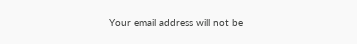Your email address will not be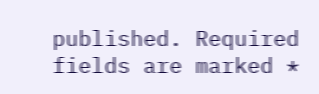published. Required fields are marked *